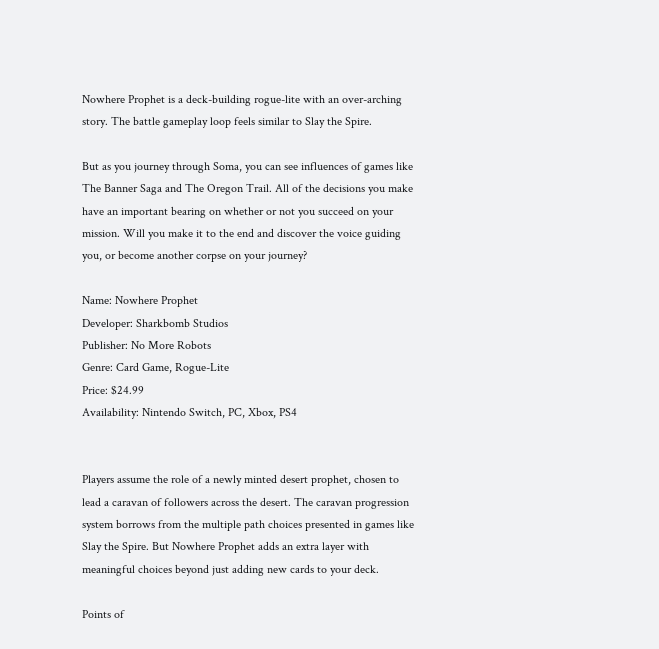Nowhere Prophet is a deck-building rogue-lite with an over-arching story. The battle gameplay loop feels similar to Slay the Spire.

But as you journey through Soma, you can see influences of games like The Banner Saga and The Oregon Trail. All of the decisions you make have an important bearing on whether or not you succeed on your mission. Will you make it to the end and discover the voice guiding you, or become another corpse on your journey?

Name: Nowhere Prophet
Developer: Sharkbomb Studios
Publisher: No More Robots
Genre: Card Game, Rogue-Lite
Price: $24.99
Availability: Nintendo Switch, PC, Xbox, PS4


Players assume the role of a newly minted desert prophet, chosen to lead a caravan of followers across the desert. The caravan progression system borrows from the multiple path choices presented in games like Slay the Spire. But Nowhere Prophet adds an extra layer with meaningful choices beyond just adding new cards to your deck.

Points of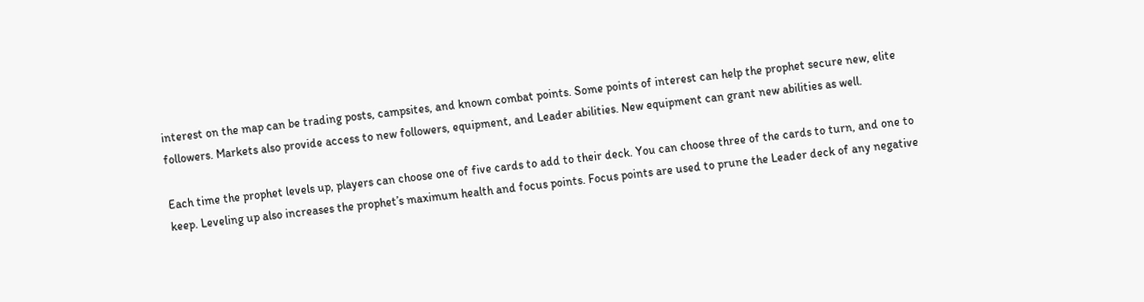interest on the map can be trading posts, campsites, and known combat points. Some points of interest can help the prophet secure new, elite followers. Markets also provide access to new followers, equipment, and Leader abilities. New equipment can grant new abilities as well.

Each time the prophet levels up, players can choose one of five cards to add to their deck. You can choose three of the cards to turn, and one to keep. Leveling up also increases the prophet’s maximum health and focus points. Focus points are used to prune the Leader deck of any negative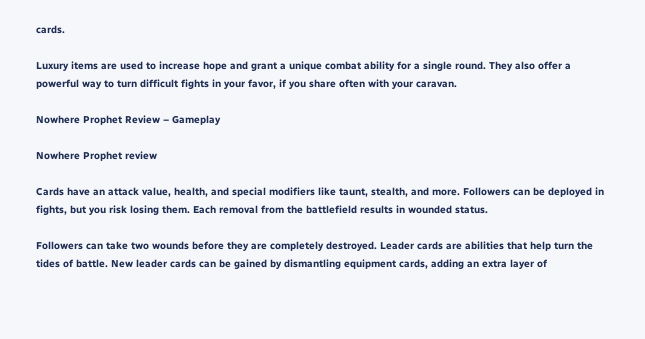cards.

Luxury items are used to increase hope and grant a unique combat ability for a single round. They also offer a powerful way to turn difficult fights in your favor, if you share often with your caravan.

Nowhere Prophet Review – Gameplay

Nowhere Prophet review

Cards have an attack value, health, and special modifiers like taunt, stealth, and more. Followers can be deployed in fights, but you risk losing them. Each removal from the battlefield results in wounded status.

Followers can take two wounds before they are completely destroyed. Leader cards are abilities that help turn the tides of battle. New leader cards can be gained by dismantling equipment cards, adding an extra layer of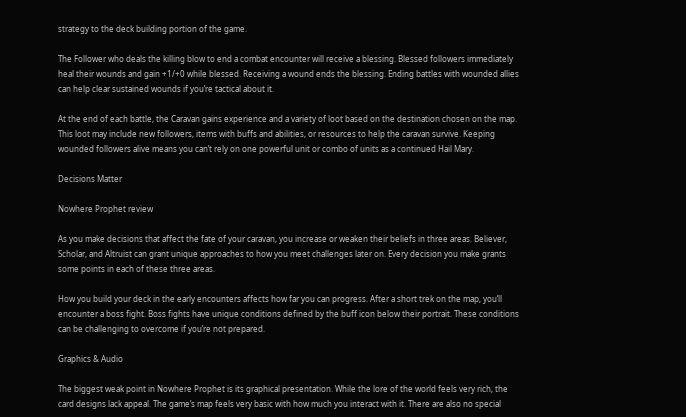strategy to the deck building portion of the game.

The Follower who deals the killing blow to end a combat encounter will receive a blessing. Blessed followers immediately heal their wounds and gain +1/+0 while blessed. Receiving a wound ends the blessing. Ending battles with wounded allies can help clear sustained wounds if you’re tactical about it.

At the end of each battle, the Caravan gains experience and a variety of loot based on the destination chosen on the map. This loot may include new followers, items with buffs and abilities, or resources to help the caravan survive. Keeping wounded followers alive means you can’t rely on one powerful unit or combo of units as a continued Hail Mary.

Decisions Matter

Nowhere Prophet review

As you make decisions that affect the fate of your caravan, you increase or weaken their beliefs in three areas. Believer, Scholar, and Altruist can grant unique approaches to how you meet challenges later on. Every decision you make grants some points in each of these three areas.

How you build your deck in the early encounters affects how far you can progress. After a short trek on the map, you’ll encounter a boss fight. Boss fights have unique conditions defined by the buff icon below their portrait. These conditions can be challenging to overcome if you’re not prepared.

Graphics & Audio

The biggest weak point in Nowhere Prophet is its graphical presentation. While the lore of the world feels very rich, the card designs lack appeal. The game’s map feels very basic with how much you interact with it. There are also no special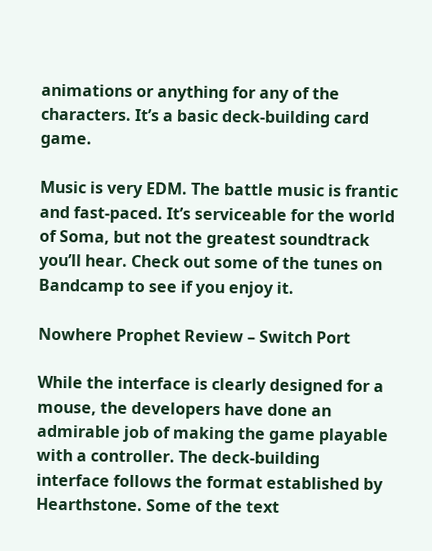animations or anything for any of the characters. It’s a basic deck-building card game.

Music is very EDM. The battle music is frantic and fast-paced. It’s serviceable for the world of Soma, but not the greatest soundtrack you’ll hear. Check out some of the tunes on Bandcamp to see if you enjoy it.

Nowhere Prophet Review – Switch Port

While the interface is clearly designed for a mouse, the developers have done an admirable job of making the game playable with a controller. The deck-building interface follows the format established by Hearthstone. Some of the text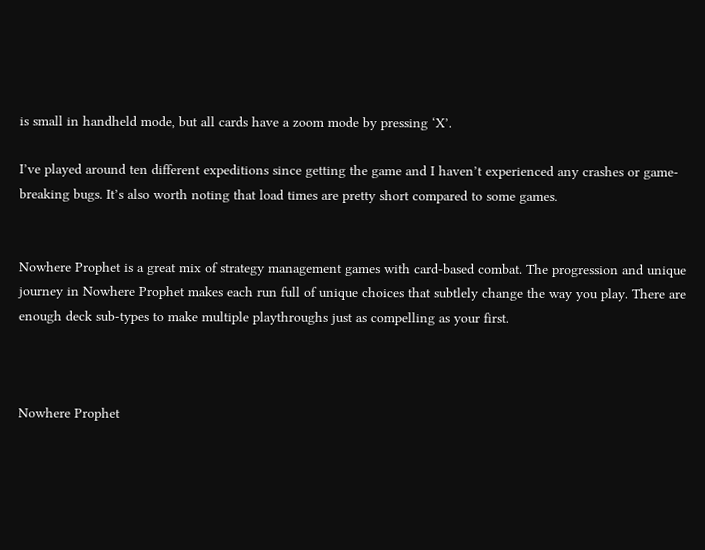is small in handheld mode, but all cards have a zoom mode by pressing ‘X’.

I’ve played around ten different expeditions since getting the game and I haven’t experienced any crashes or game-breaking bugs. It’s also worth noting that load times are pretty short compared to some games.


Nowhere Prophet is a great mix of strategy management games with card-based combat. The progression and unique journey in Nowhere Prophet makes each run full of unique choices that subtlely change the way you play. There are enough deck sub-types to make multiple playthroughs just as compelling as your first.



Nowhere Prophet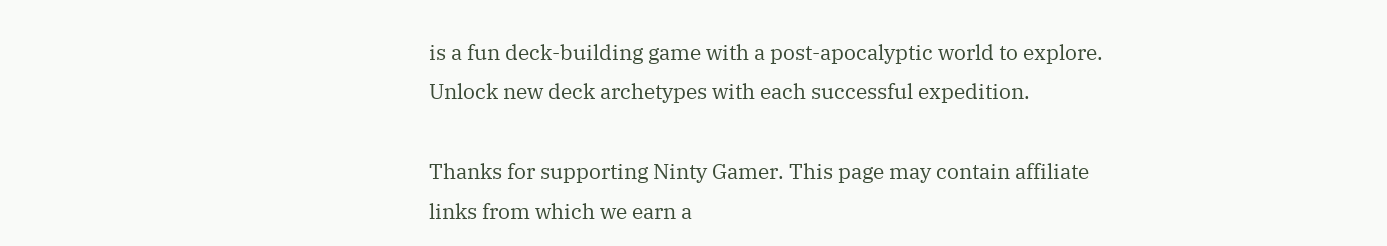is a fun deck-building game with a post-apocalyptic world to explore. Unlock new deck archetypes with each successful expedition.

Thanks for supporting Ninty Gamer. This page may contain affiliate links from which we earn a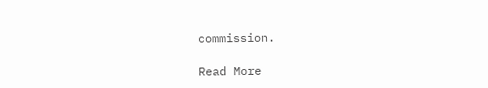commission.

Read More